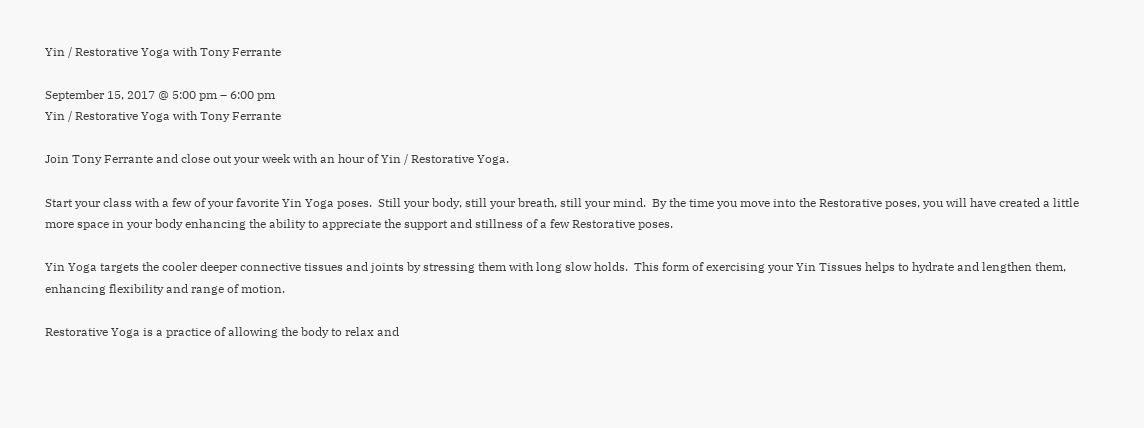Yin / Restorative Yoga with Tony Ferrante

September 15, 2017 @ 5:00 pm – 6:00 pm
Yin / Restorative Yoga with Tony Ferrante

Join Tony Ferrante and close out your week with an hour of Yin / Restorative Yoga.

Start your class with a few of your favorite Yin Yoga poses.  Still your body, still your breath, still your mind.  By the time you move into the Restorative poses, you will have created a little more space in your body enhancing the ability to appreciate the support and stillness of a few Restorative poses.

Yin Yoga targets the cooler deeper connective tissues and joints by stressing them with long slow holds.  This form of exercising your Yin Tissues helps to hydrate and lengthen them, enhancing flexibility and range of motion.

Restorative Yoga is a practice of allowing the body to relax and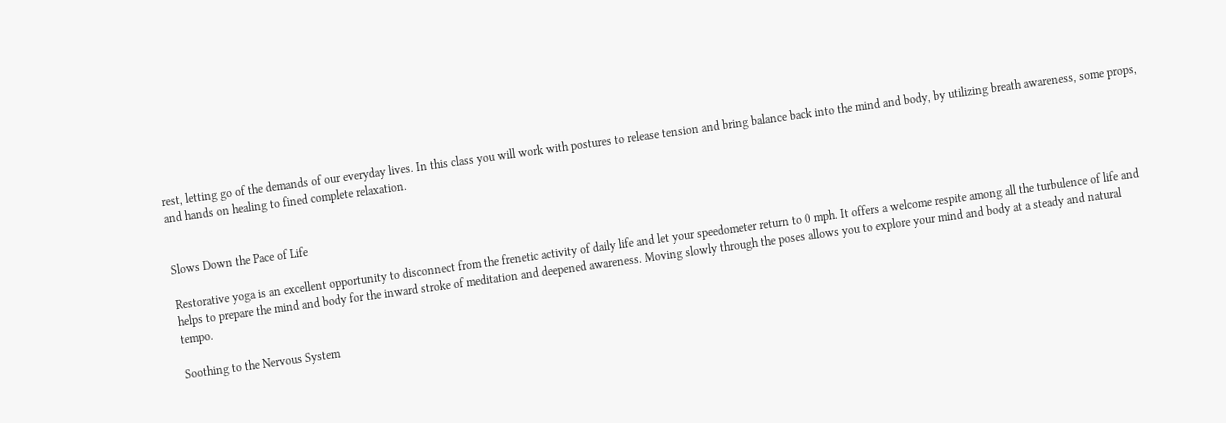rest, letting go of the demands of our everyday lives. In this class you will work with postures to release tension and bring balance back into the mind and body, by utilizing breath awareness, some props, and hands on healing to fined complete relaxation.


Slows Down the Pace of Life

Restorative yoga is an excellent opportunity to disconnect from the frenetic activity of daily life and let your speedometer return to 0 mph. It offers a welcome respite among all the turbulence of life and helps to prepare the mind and body for the inward stroke of meditation and deepened awareness. Moving slowly through the poses allows you to explore your mind and body at a steady and natural tempo.

Soothing to the Nervous System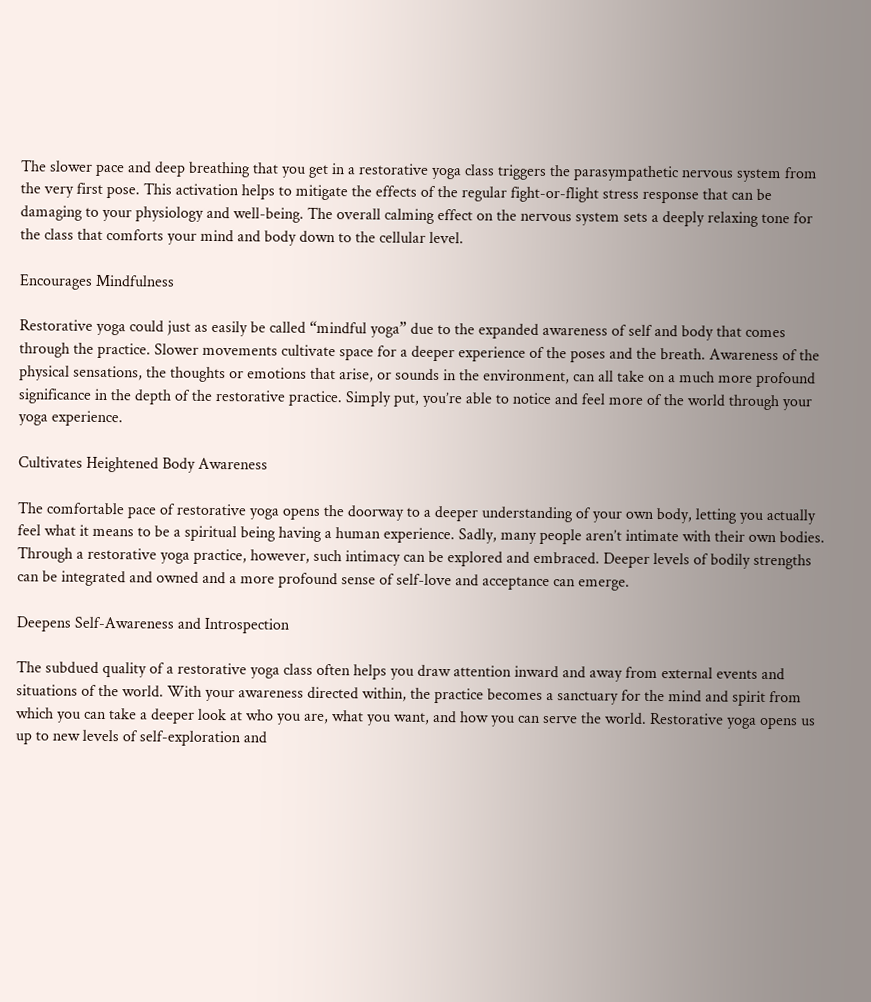The slower pace and deep breathing that you get in a restorative yoga class triggers the parasympathetic nervous system from the very first pose. This activation helps to mitigate the effects of the regular fight-or-flight stress response that can be damaging to your physiology and well-being. The overall calming effect on the nervous system sets a deeply relaxing tone for the class that comforts your mind and body down to the cellular level.

Encourages Mindfulness

Restorative yoga could just as easily be called “mindful yoga” due to the expanded awareness of self and body that comes through the practice. Slower movements cultivate space for a deeper experience of the poses and the breath. Awareness of the physical sensations, the thoughts or emotions that arise, or sounds in the environment, can all take on a much more profound significance in the depth of the restorative practice. Simply put, you’re able to notice and feel more of the world through your yoga experience.

Cultivates Heightened Body Awareness

The comfortable pace of restorative yoga opens the doorway to a deeper understanding of your own body, letting you actually feel what it means to be a spiritual being having a human experience. Sadly, many people aren’t intimate with their own bodies. Through a restorative yoga practice, however, such intimacy can be explored and embraced. Deeper levels of bodily strengths can be integrated and owned and a more profound sense of self-love and acceptance can emerge.

Deepens Self-Awareness and Introspection

The subdued quality of a restorative yoga class often helps you draw attention inward and away from external events and situations of the world. With your awareness directed within, the practice becomes a sanctuary for the mind and spirit from which you can take a deeper look at who you are, what you want, and how you can serve the world. Restorative yoga opens us up to new levels of self-exploration and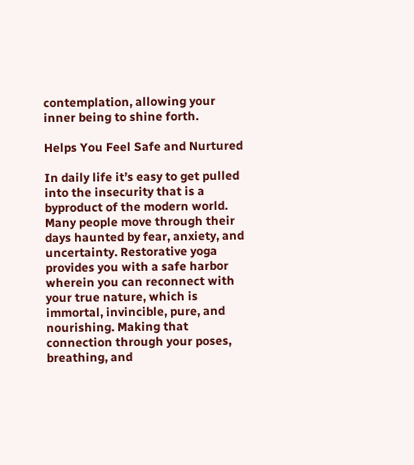contemplation, allowing your inner being to shine forth.

Helps You Feel Safe and Nurtured

In daily life it’s easy to get pulled into the insecurity that is a byproduct of the modern world. Many people move through their days haunted by fear, anxiety, and uncertainty. Restorative yoga provides you with a safe harbor wherein you can reconnect with your true nature, which is immortal, invincible, pure, and nourishing. Making that connection through your poses, breathing, and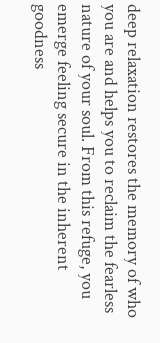deep relaxation restores the memory of who you are and helps you to reclaim the fearless nature of your soul. From this refuge, you emerge feeling secure in the inherent goodness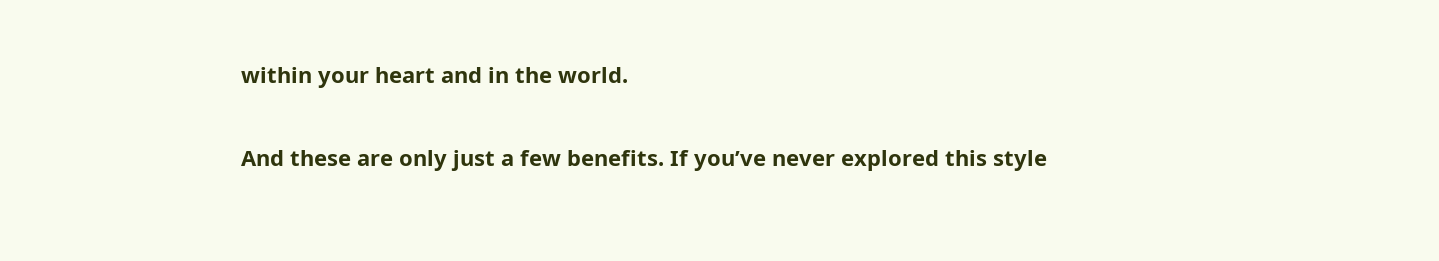within your heart and in the world.

And these are only just a few benefits. If you’ve never explored this style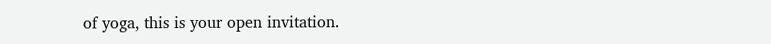of yoga, this is your open invitation.